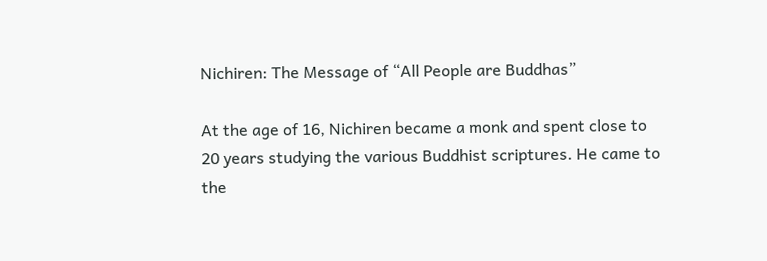Nichiren: The Message of “All People are Buddhas”

At the age of 16, Nichiren became a monk and spent close to 20 years studying the various Buddhist scriptures. He came to the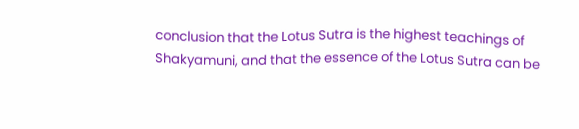conclusion that the Lotus Sutra is the highest teachings of Shakyamuni, and that the essence of the Lotus Sutra can be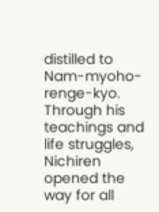distilled to Nam-myoho-renge-kyo. Through his teachings and life struggles, Nichiren opened the way for all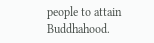people to attain Buddhahood.